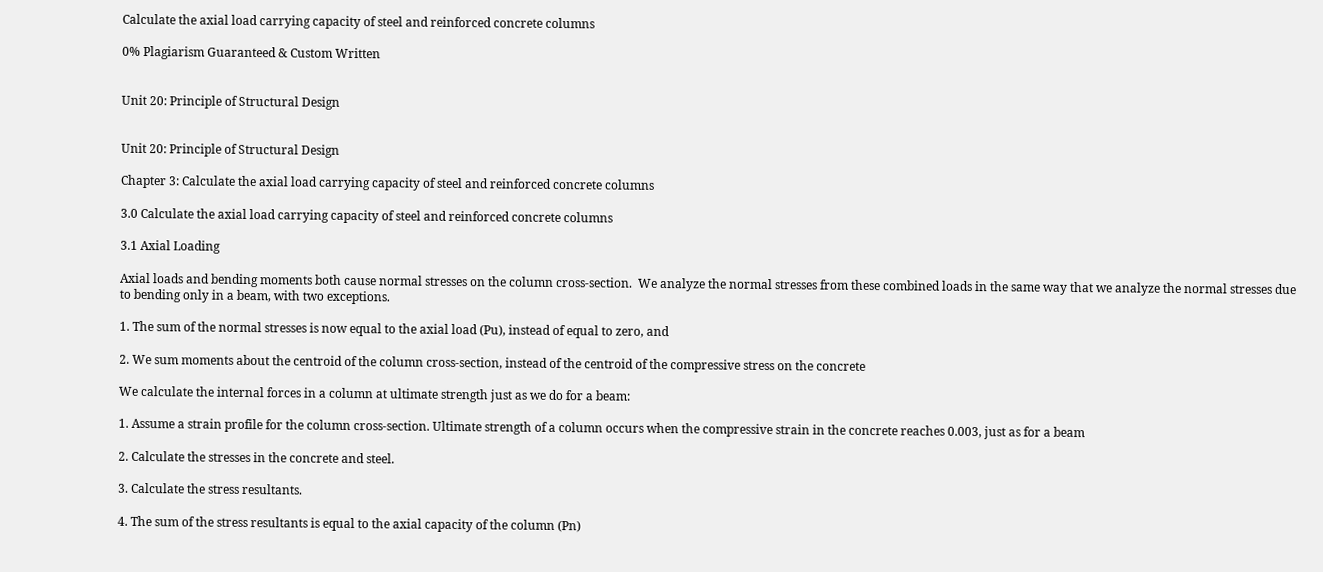Calculate the axial load carrying capacity of steel and reinforced concrete columns

0% Plagiarism Guaranteed & Custom Written


Unit 20: Principle of Structural Design


Unit 20: Principle of Structural Design

Chapter 3: Calculate the axial load carrying capacity of steel and reinforced concrete columns

3.0 Calculate the axial load carrying capacity of steel and reinforced concrete columns

3.1 Axial Loading

Axial loads and bending moments both cause normal stresses on the column cross-section.  We analyze the normal stresses from these combined loads in the same way that we analyze the normal stresses due to bending only in a beam, with two exceptions.

1. The sum of the normal stresses is now equal to the axial load (Pu), instead of equal to zero, and

2. We sum moments about the centroid of the column cross-section, instead of the centroid of the compressive stress on the concrete

We calculate the internal forces in a column at ultimate strength just as we do for a beam:

1. Assume a strain profile for the column cross-section. Ultimate strength of a column occurs when the compressive strain in the concrete reaches 0.003, just as for a beam

2. Calculate the stresses in the concrete and steel.

3. Calculate the stress resultants.

4. The sum of the stress resultants is equal to the axial capacity of the column (Pn)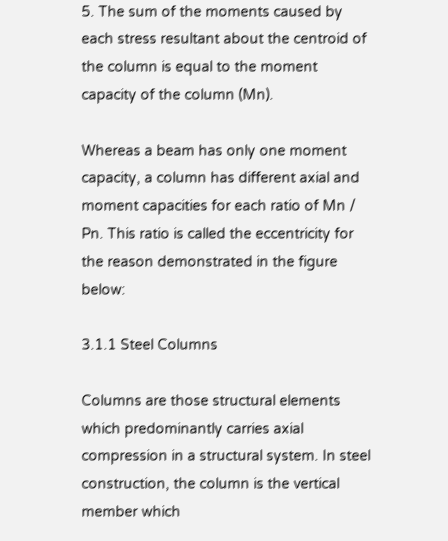5. The sum of the moments caused by each stress resultant about the centroid of the column is equal to the moment capacity of the column (Mn).

Whereas a beam has only one moment capacity, a column has different axial and moment capacities for each ratio of Mn / Pn. This ratio is called the eccentricity for the reason demonstrated in the figure below:

3.1.1 Steel Columns

Columns are those structural elements which predominantly carries axial compression in a structural system. In steel construction, the column is the vertical member which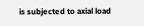is subjected to axial load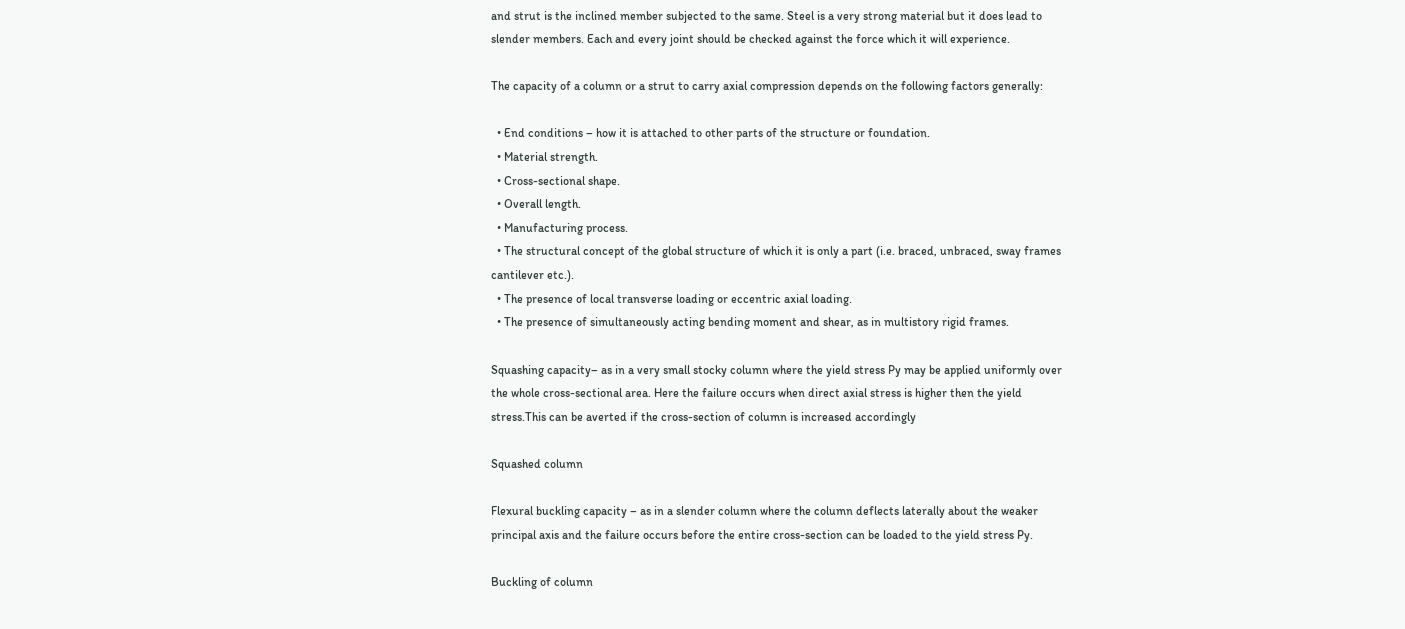and strut is the inclined member subjected to the same. Steel is a very strong material but it does lead to slender members. Each and every joint should be checked against the force which it will experience.

The capacity of a column or a strut to carry axial compression depends on the following factors generally:

  • End conditions – how it is attached to other parts of the structure or foundation.
  • Material strength.
  • Cross-sectional shape.
  • Overall length.
  • Manufacturing process.
  • The structural concept of the global structure of which it is only a part (i.e. braced, unbraced, sway frames cantilever etc.).
  • The presence of local transverse loading or eccentric axial loading.
  • The presence of simultaneously acting bending moment and shear, as in multistory rigid frames.

Squashing capacity– as in a very small stocky column where the yield stress Py may be applied uniformly over the whole cross-sectional area. Here the failure occurs when direct axial stress is higher then the yield stress.This can be averted if the cross-section of column is increased accordingly

Squashed column

Flexural buckling capacity – as in a slender column where the column deflects laterally about the weaker principal axis and the failure occurs before the entire cross-section can be loaded to the yield stress Py.

Buckling of column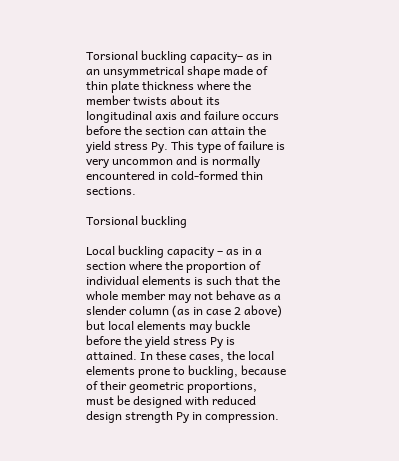Torsional buckling capacity– as in an unsymmetrical shape made of thin plate thickness where the member twists about its longitudinal axis and failure occurs before the section can attain the yield stress Py. This type of failure is very uncommon and is normally encountered in cold-formed thin sections.

Torsional buckling

Local buckling capacity – as in a section where the proportion of individual elements is such that the whole member may not behave as a slender column (as in case 2 above) but local elements may buckle before the yield stress Py is attained. In these cases, the local elements prone to buckling, because of their geometric proportions, must be designed with reduced design strength Py in compression.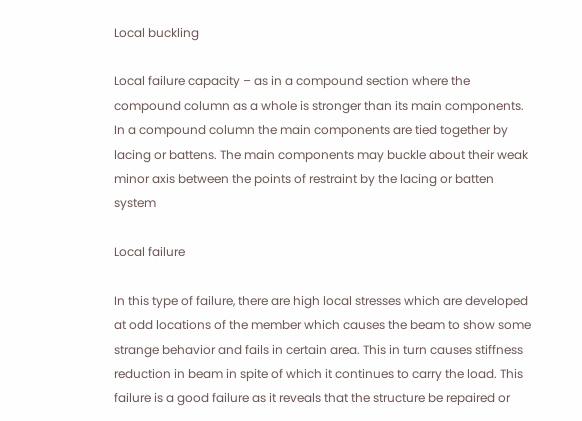Local buckling

Local failure capacity – as in a compound section where the compound column as a whole is stronger than its main components. In a compound column the main components are tied together by lacing or battens. The main components may buckle about their weak minor axis between the points of restraint by the lacing or batten system

Local failure

In this type of failure, there are high local stresses which are developed at odd locations of the member which causes the beam to show some strange behavior and fails in certain area. This in turn causes stiffness reduction in beam in spite of which it continues to carry the load. This failure is a good failure as it reveals that the structure be repaired or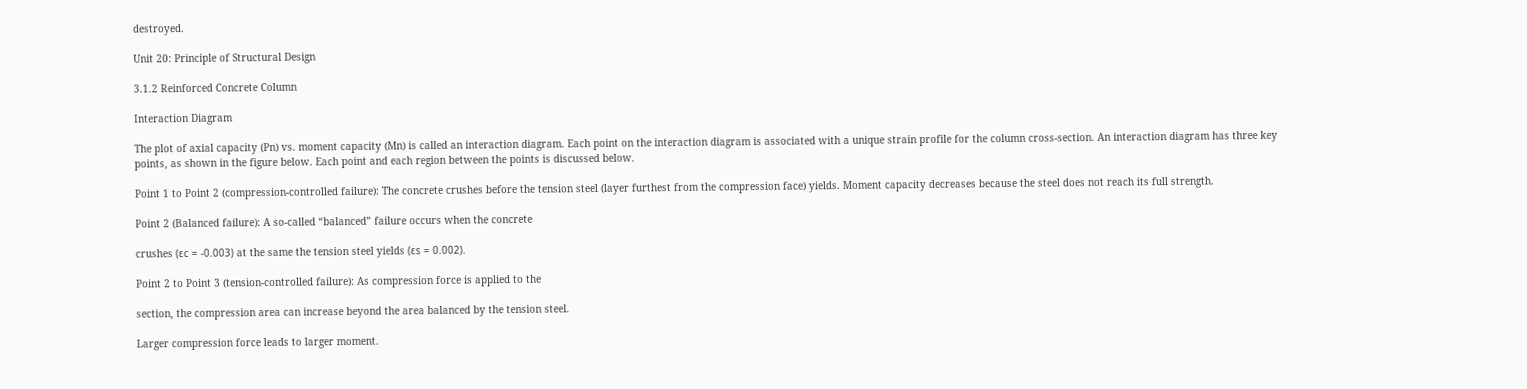destroyed.

Unit 20: Principle of Structural Design

3.1.2 Reinforced Concrete Column

Interaction Diagram

The plot of axial capacity (Pn) vs. moment capacity (Mn) is called an interaction diagram. Each point on the interaction diagram is associated with a unique strain profile for the column cross-section. An interaction diagram has three key points, as shown in the figure below. Each point and each region between the points is discussed below.

Point 1 to Point 2 (compression-controlled failure): The concrete crushes before the tension steel (layer furthest from the compression face) yields. Moment capacity decreases because the steel does not reach its full strength.

Point 2 (Balanced failure): A so-called “balanced” failure occurs when the concrete

crushes (εc = -0.003) at the same the tension steel yields (εs = 0.002).

Point 2 to Point 3 (tension-controlled failure): As compression force is applied to the

section, the compression area can increase beyond the area balanced by the tension steel.

Larger compression force leads to larger moment.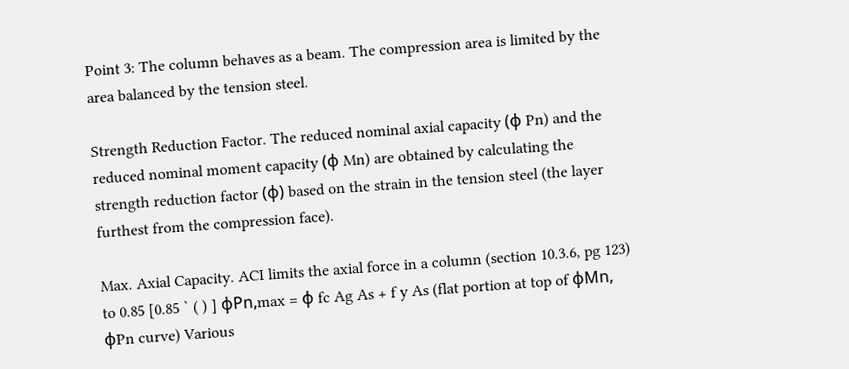Point 3: The column behaves as a beam. The compression area is limited by the area balanced by the tension steel.

Strength Reduction Factor. The reduced nominal axial capacity (φ Pn) and the reduced nominal moment capacity (φ Mn) are obtained by calculating the strength reduction factor (φ) based on the strain in the tension steel (the layer furthest from the compression face).

Max. Axial Capacity. ACI limits the axial force in a column (section 10.3.6, pg 123) to 0.85 [0.85 ` ( ) ] φPn,max = φ fc Ag As + f y As (flat portion at top of φMn, φPn curve) Various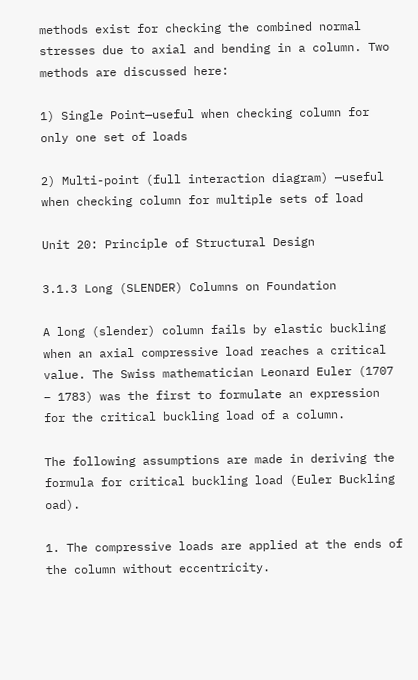methods exist for checking the combined normal stresses due to axial and bending in a column. Two methods are discussed here:

1) Single Point—useful when checking column for only one set of loads

2) Multi-point (full interaction diagram) —useful when checking column for multiple sets of load

Unit 20: Principle of Structural Design

3.1.3 Long (SLENDER) Columns on Foundation

A long (slender) column fails by elastic buckling when an axial compressive load reaches a critical value. The Swiss mathematician Leonard Euler (1707 – 1783) was the first to formulate an expression for the critical buckling load of a column.

The following assumptions are made in deriving the formula for critical buckling load (Euler Buckling oad).

1. The compressive loads are applied at the ends of the column without eccentricity.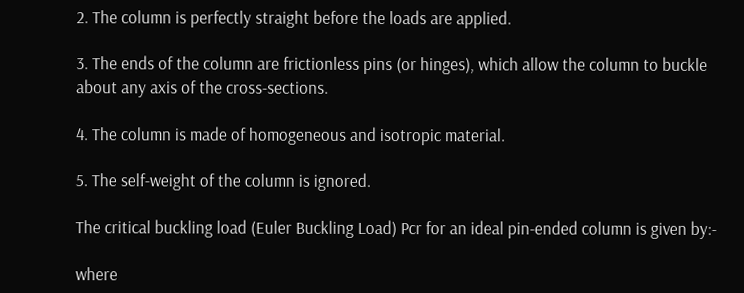2. The column is perfectly straight before the loads are applied.

3. The ends of the column are frictionless pins (or hinges), which allow the column to buckle about any axis of the cross-sections.

4. The column is made of homogeneous and isotropic material.

5. The self-weight of the column is ignored.

The critical buckling load (Euler Buckling Load) Pcr for an ideal pin-ended column is given by:-

where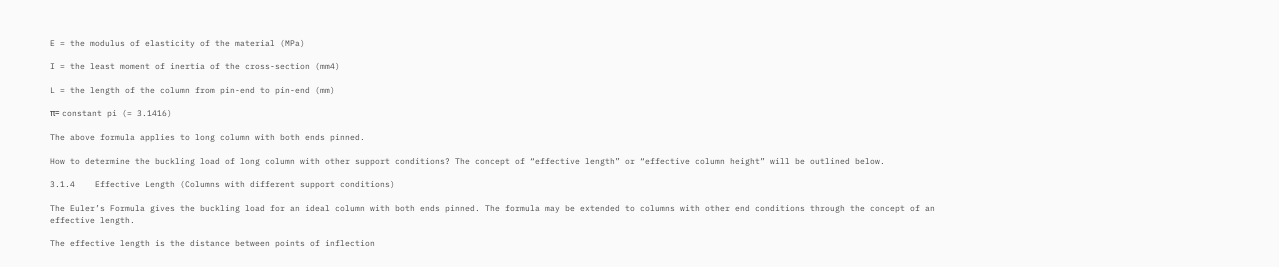E = the modulus of elasticity of the material (MPa)

I = the least moment of inertia of the cross-section (mm4)

L = the length of the column from pin-end to pin-end (mm)

π= constant pi (= 3.1416)

The above formula applies to long column with both ends pinned.

How to determine the buckling load of long column with other support conditions? The concept of “effective length” or “effective column height” will be outlined below.

3.1.4    Effective Length (Columns with different support conditions)

The Euler’s Formula gives the buckling load for an ideal column with both ends pinned. The formula may be extended to columns with other end conditions through the concept of an effective length.

The effective length is the distance between points of inflection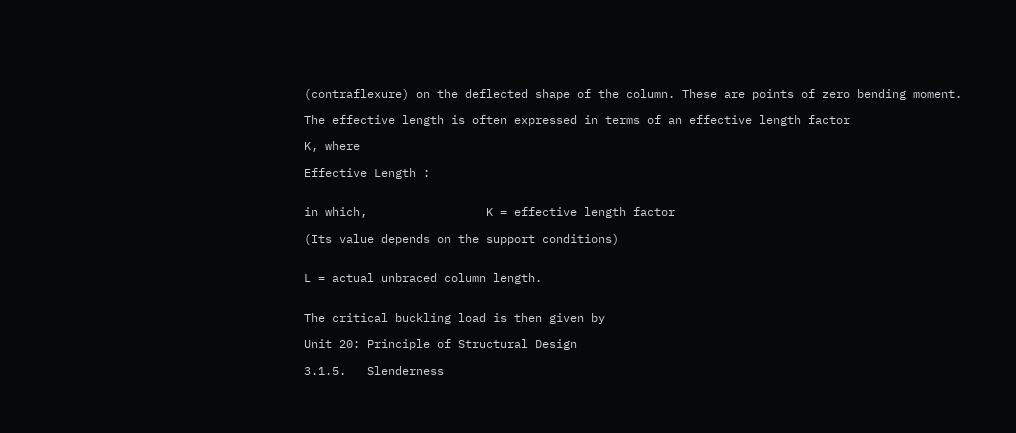(contraflexure) on the deflected shape of the column. These are points of zero bending moment.

The effective length is often expressed in terms of an effective length factor

K, where

Effective Length :


in which,                 K = effective length factor

(Its value depends on the support conditions)


L = actual unbraced column length.


The critical buckling load is then given by

Unit 20: Principle of Structural Design

3.1.5.   Slenderness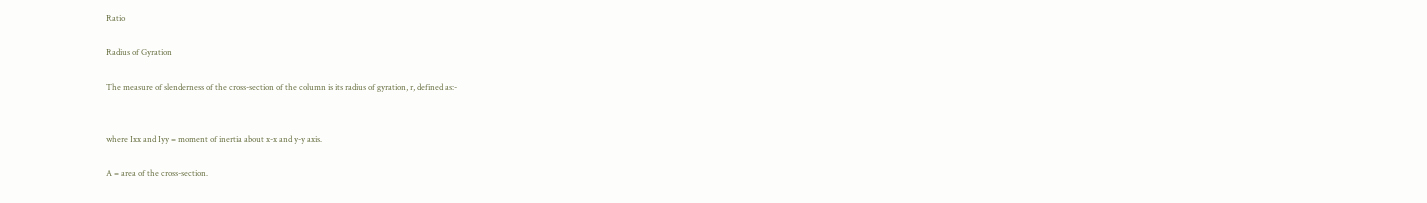Ratio

Radius of Gyration

The measure of slenderness of the cross-section of the column is its radius of gyration, r, defined as:-


where Ixx and Iyy = moment of inertia about x-x and y-y axis.

A = area of the cross-section.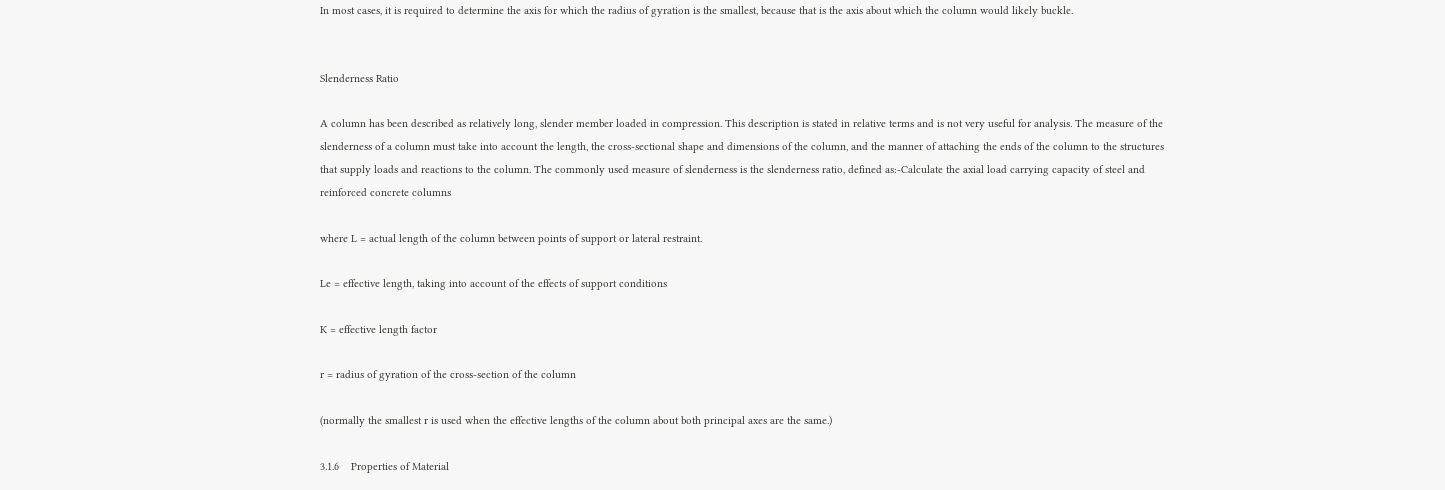In most cases, it is required to determine the axis for which the radius of gyration is the smallest, because that is the axis about which the column would likely buckle.


Slenderness Ratio

A column has been described as relatively long, slender member loaded in compression. This description is stated in relative terms and is not very useful for analysis. The measure of the slenderness of a column must take into account the length, the cross-sectional shape and dimensions of the column, and the manner of attaching the ends of the column to the structures that supply loads and reactions to the column. The commonly used measure of slenderness is the slenderness ratio, defined as:-Calculate the axial load carrying capacity of steel and reinforced concrete columns

where L = actual length of the column between points of support or lateral restraint.

Le = effective length, taking into account of the effects of support conditions

K = effective length factor

r = radius of gyration of the cross-section of the column

(normally the smallest r is used when the effective lengths of the column about both principal axes are the same.)

3.1.6    Properties of Material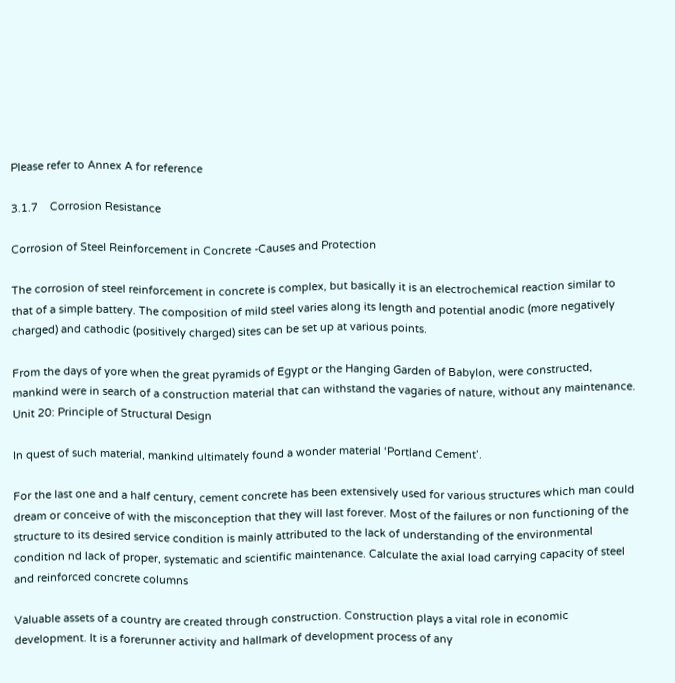Please refer to Annex A for reference

3.1.7    Corrosion Resistance

Corrosion of Steel Reinforcement in Concrete -Causes and Protection

The corrosion of steel reinforcement in concrete is complex, but basically it is an electrochemical reaction similar to that of a simple battery. The composition of mild steel varies along its length and potential anodic (more negatively charged) and cathodic (positively charged) sites can be set up at various points.

From the days of yore when the great pyramids of Egypt or the Hanging Garden of Babylon, were constructed, mankind were in search of a construction material that can withstand the vagaries of nature, without any maintenance. Unit 20: Principle of Structural Design

In quest of such material, mankind ultimately found a wonder material ‘Portland Cement’.

For the last one and a half century, cement concrete has been extensively used for various structures which man could dream or conceive of with the misconception that they will last forever. Most of the failures or non functioning of the structure to its desired service condition is mainly attributed to the lack of understanding of the environmental condition nd lack of proper, systematic and scientific maintenance. Calculate the axial load carrying capacity of steel and reinforced concrete columns

Valuable assets of a country are created through construction. Construction plays a vital role in economic development. It is a forerunner activity and hallmark of development process of any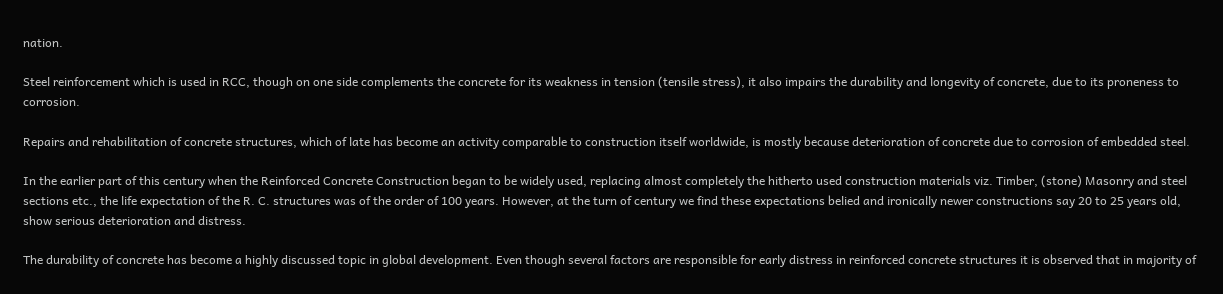nation.

Steel reinforcement which is used in RCC, though on one side complements the concrete for its weakness in tension (tensile stress), it also impairs the durability and longevity of concrete, due to its proneness to corrosion.

Repairs and rehabilitation of concrete structures, which of late has become an activity comparable to construction itself worldwide, is mostly because deterioration of concrete due to corrosion of embedded steel.

In the earlier part of this century when the Reinforced Concrete Construction began to be widely used, replacing almost completely the hitherto used construction materials viz. Timber, (stone) Masonry and steel sections etc., the life expectation of the R. C. structures was of the order of 100 years. However, at the turn of century we find these expectations belied and ironically newer constructions say 20 to 25 years old, show serious deterioration and distress.

The durability of concrete has become a highly discussed topic in global development. Even though several factors are responsible for early distress in reinforced concrete structures it is observed that in majority of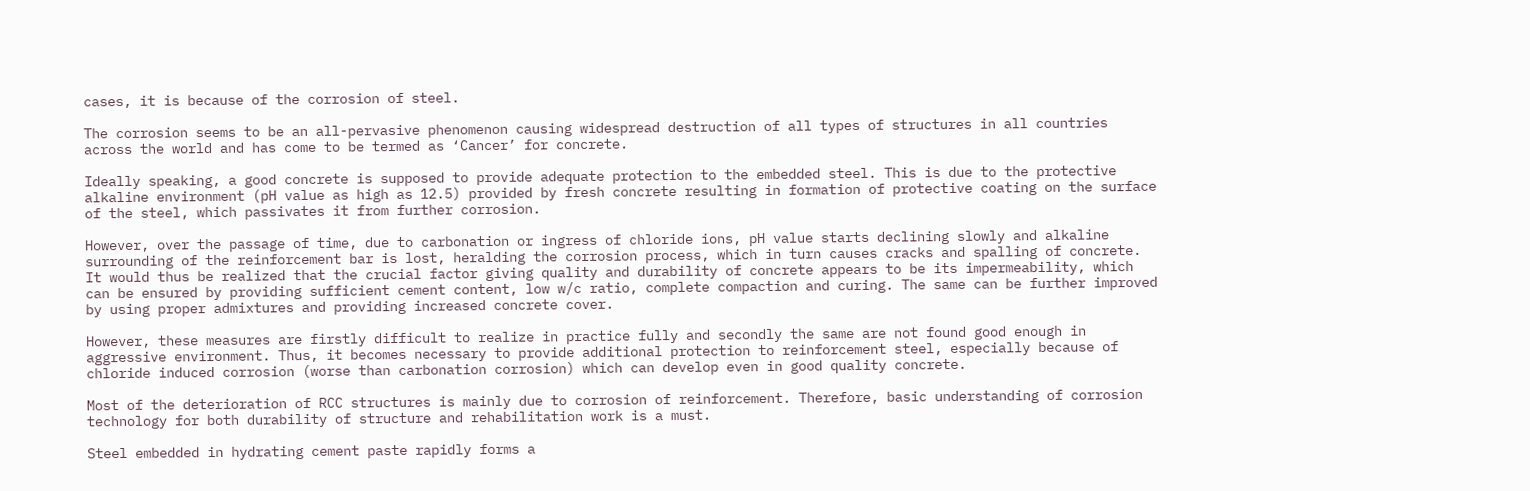cases, it is because of the corrosion of steel.

The corrosion seems to be an all-pervasive phenomenon causing widespread destruction of all types of structures in all countries across the world and has come to be termed as ‘Cancer’ for concrete.

Ideally speaking, a good concrete is supposed to provide adequate protection to the embedded steel. This is due to the protective alkaline environment (pH value as high as 12.5) provided by fresh concrete resulting in formation of protective coating on the surface of the steel, which passivates it from further corrosion.

However, over the passage of time, due to carbonation or ingress of chloride ions, pH value starts declining slowly and alkaline surrounding of the reinforcement bar is lost, heralding the corrosion process, which in turn causes cracks and spalling of concrete. It would thus be realized that the crucial factor giving quality and durability of concrete appears to be its impermeability, which can be ensured by providing sufficient cement content, low w/c ratio, complete compaction and curing. The same can be further improved by using proper admixtures and providing increased concrete cover.

However, these measures are firstly difficult to realize in practice fully and secondly the same are not found good enough in aggressive environment. Thus, it becomes necessary to provide additional protection to reinforcement steel, especially because of chloride induced corrosion (worse than carbonation corrosion) which can develop even in good quality concrete.

Most of the deterioration of RCC structures is mainly due to corrosion of reinforcement. Therefore, basic understanding of corrosion technology for both durability of structure and rehabilitation work is a must.

Steel embedded in hydrating cement paste rapidly forms a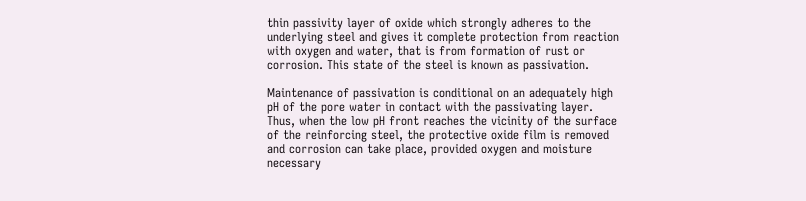thin passivity layer of oxide which strongly adheres to the underlying steel and gives it complete protection from reaction with oxygen and water, that is from formation of rust or corrosion. This state of the steel is known as passivation.

Maintenance of passivation is conditional on an adequately high pH of the pore water in contact with the passivating layer. Thus, when the low pH front reaches the vicinity of the surface of the reinforcing steel, the protective oxide film is removed and corrosion can take place, provided oxygen and moisture necessary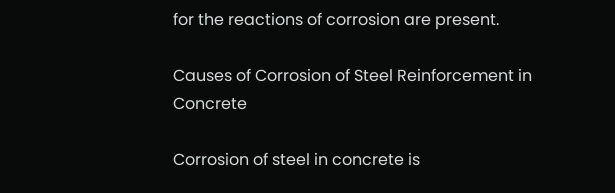for the reactions of corrosion are present.

Causes of Corrosion of Steel Reinforcement in Concrete

Corrosion of steel in concrete is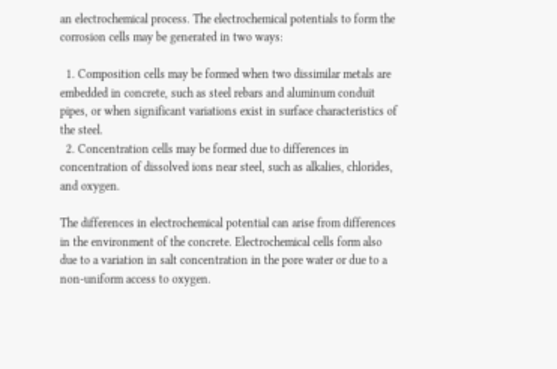an electrochemical process. The electrochemical potentials to form the corrosion cells may be generated in two ways:

  1. Composition cells may be formed when two dissimilar metals are embedded in concrete, such as steel rebars and aluminum conduit pipes, or when significant variations exist in surface characteristics of the steel.
  2. Concentration cells may be formed due to differences in concentration of dissolved ions near steel, such as alkalies, chlorides, and oxygen.

The differences in electrochemical potential can arise from differences in the environment of the concrete. Electrochemical cells form also due to a variation in salt concentration in the pore water or due to a non-uniform access to oxygen.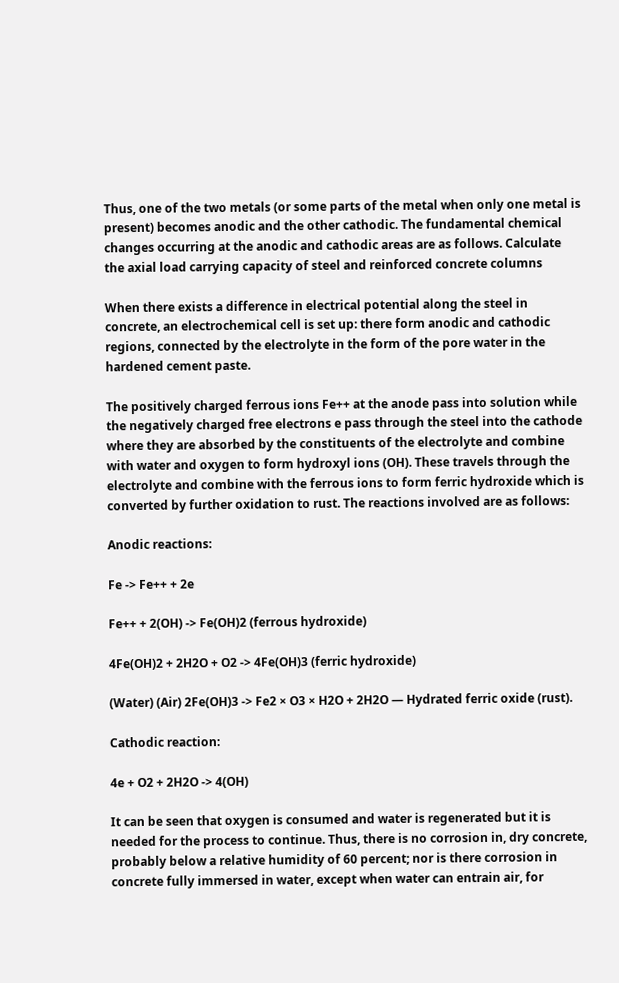Thus, one of the two metals (or some parts of the metal when only one metal is present) becomes anodic and the other cathodic. The fundamental chemical changes occurring at the anodic and cathodic areas are as follows. Calculate the axial load carrying capacity of steel and reinforced concrete columns

When there exists a difference in electrical potential along the steel in concrete, an electrochemical cell is set up: there form anodic and cathodic regions, connected by the electrolyte in the form of the pore water in the hardened cement paste.

The positively charged ferrous ions Fe++ at the anode pass into solution while the negatively charged free electrons e pass through the steel into the cathode where they are absorbed by the constituents of the electrolyte and combine with water and oxygen to form hydroxyl ions (OH). These travels through the electrolyte and combine with the ferrous ions to form ferric hydroxide which is converted by further oxidation to rust. The reactions involved are as follows:

Anodic reactions:

Fe -> Fe++ + 2e

Fe++ + 2(OH) -> Fe(OH)2 (ferrous hydroxide)

4Fe(OH)2 + 2H2O + O2 -> 4Fe(OH)3 (ferric hydroxide)

(Water) (Air) 2Fe(OH)3 -> Fe2 × O3 × H2O + 2H2O — Hydrated ferric oxide (rust).

Cathodic reaction:

4e + O2 + 2H2O -> 4(OH)

It can be seen that oxygen is consumed and water is regenerated but it is needed for the process to continue. Thus, there is no corrosion in, dry concrete, probably below a relative humidity of 60 percent; nor is there corrosion in concrete fully immersed in water, except when water can entrain air, for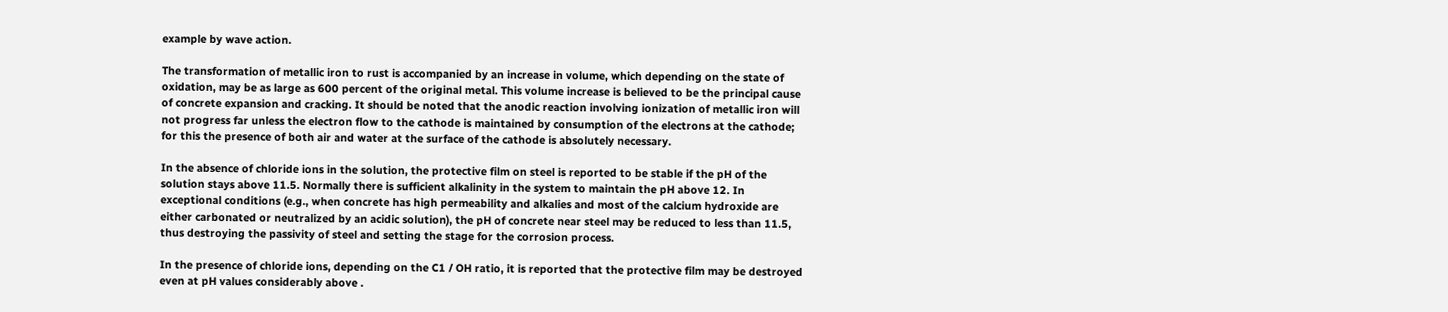example by wave action.

The transformation of metallic iron to rust is accompanied by an increase in volume, which depending on the state of oxidation, may be as large as 600 percent of the original metal. This volume increase is believed to be the principal cause of concrete expansion and cracking. It should be noted that the anodic reaction involving ionization of metallic iron will not progress far unless the electron flow to the cathode is maintained by consumption of the electrons at the cathode; for this the presence of both air and water at the surface of the cathode is absolutely necessary.

In the absence of chloride ions in the solution, the protective film on steel is reported to be stable if the pH of the solution stays above 11.5. Normally there is sufficient alkalinity in the system to maintain the pH above 12. In exceptional conditions (e.g., when concrete has high permeability and alkalies and most of the calcium hydroxide are either carbonated or neutralized by an acidic solution), the pH of concrete near steel may be reduced to less than 11.5, thus destroying the passivity of steel and setting the stage for the corrosion process.

In the presence of chloride ions, depending on the C1 / OH ratio, it is reported that the protective film may be destroyed even at pH values considerably above .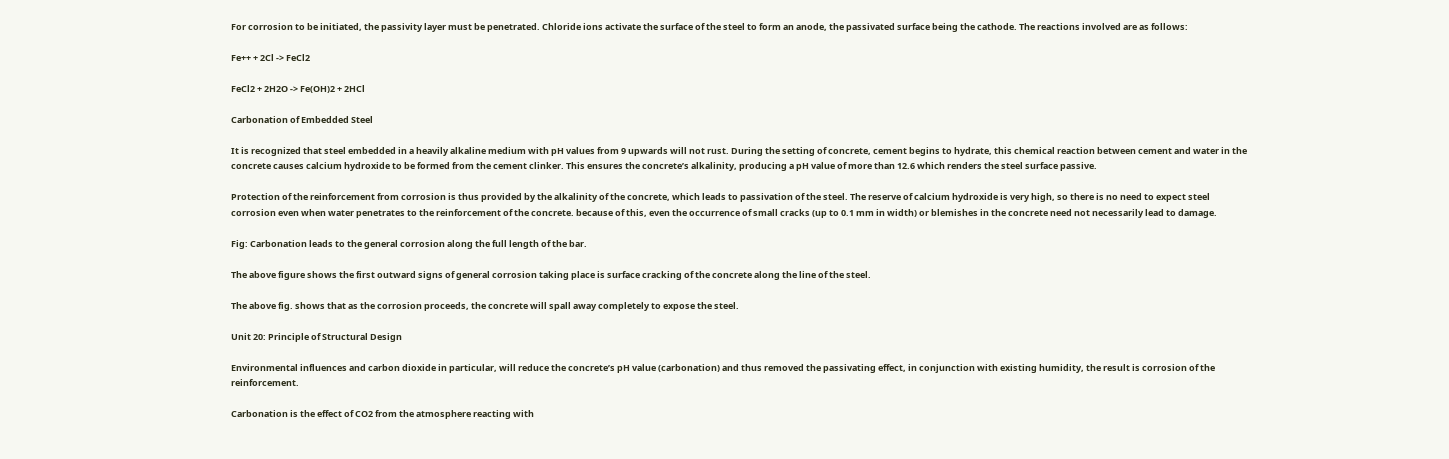For corrosion to be initiated, the passivity layer must be penetrated. Chloride ions activate the surface of the steel to form an anode, the passivated surface being the cathode. The reactions involved are as follows:

Fe++ + 2Cl -> FeCl2

FeCl2 + 2H2O -> Fe(OH)2 + 2HCl

Carbonation of Embedded Steel

It is recognized that steel embedded in a heavily alkaline medium with pH values from 9 upwards will not rust. During the setting of concrete, cement begins to hydrate, this chemical reaction between cement and water in the concrete causes calcium hydroxide to be formed from the cement clinker. This ensures the concrete’s alkalinity, producing a pH value of more than 12.6 which renders the steel surface passive.

Protection of the reinforcement from corrosion is thus provided by the alkalinity of the concrete, which leads to passivation of the steel. The reserve of calcium hydroxide is very high, so there is no need to expect steel corrosion even when water penetrates to the reinforcement of the concrete. because of this, even the occurrence of small cracks (up to 0.1 mm in width) or blemishes in the concrete need not necessarily lead to damage.

Fig: Carbonation leads to the general corrosion along the full length of the bar.

The above figure shows the first outward signs of general corrosion taking place is surface cracking of the concrete along the line of the steel.

The above fig. shows that as the corrosion proceeds, the concrete will spall away completely to expose the steel.

Unit 20: Principle of Structural Design

Environmental influences and carbon dioxide in particular, will reduce the concrete’s pH value (carbonation) and thus removed the passivating effect, in conjunction with existing humidity, the result is corrosion of the reinforcement.

Carbonation is the effect of CO2 from the atmosphere reacting with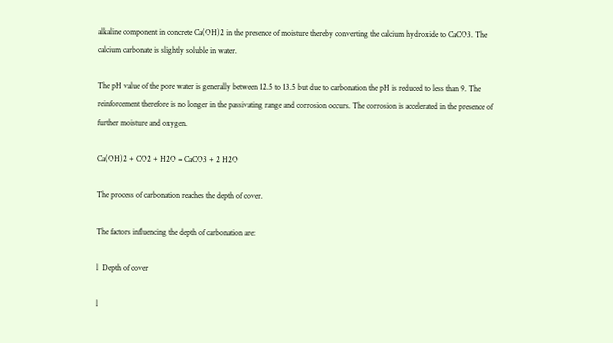alkaline component in concrete Ca(OH)2 in the presence of moisture thereby converting the calcium hydroxide to CaCO3. The calcium carbonate is slightly soluble in water.

The pH value of the pore water is generally between 12.5 to 13.5 but due to carbonation the pH is reduced to less than 9. The reinforcement therefore is no longer in the passivating range and corrosion occurs. The corrosion is accelerated in the presence of further moisture and oxygen.

Ca(OH)2 + CO2 + H2O = CaCO3 + 2 H2O

The process of carbonation reaches the depth of cover.

The factors influencing the depth of carbonation are:

l  Depth of cover

l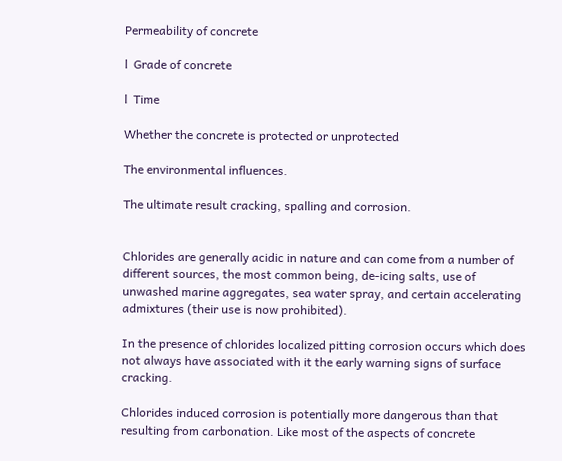Permeability of concrete

l  Grade of concrete

l  Time

Whether the concrete is protected or unprotected

The environmental influences.

The ultimate result cracking, spalling and corrosion.


Chlorides are generally acidic in nature and can come from a number of different sources, the most common being, de-icing salts, use of unwashed marine aggregates, sea water spray, and certain accelerating admixtures (their use is now prohibited).

In the presence of chlorides localized pitting corrosion occurs which does not always have associated with it the early warning signs of surface cracking.

Chlorides induced corrosion is potentially more dangerous than that resulting from carbonation. Like most of the aspects of concrete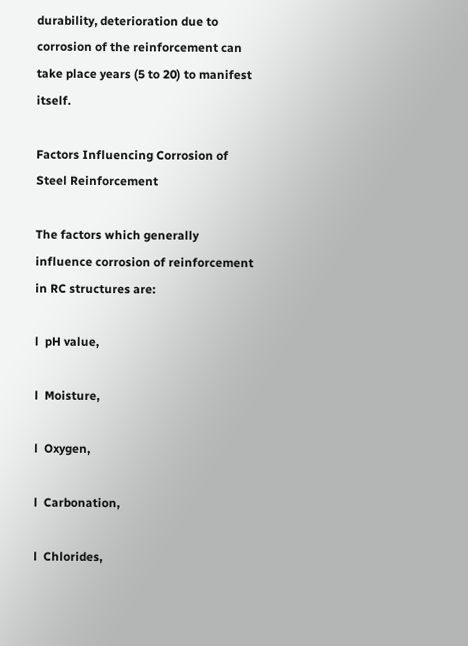durability, deterioration due to corrosion of the reinforcement can take place years (5 to 20) to manifest itself.

Factors Influencing Corrosion of Steel Reinforcement

The factors which generally influence corrosion of reinforcement in RC structures are:

l  pH value,

l  Moisture,

l  Oxygen,

l  Carbonation,

l  Chlorides,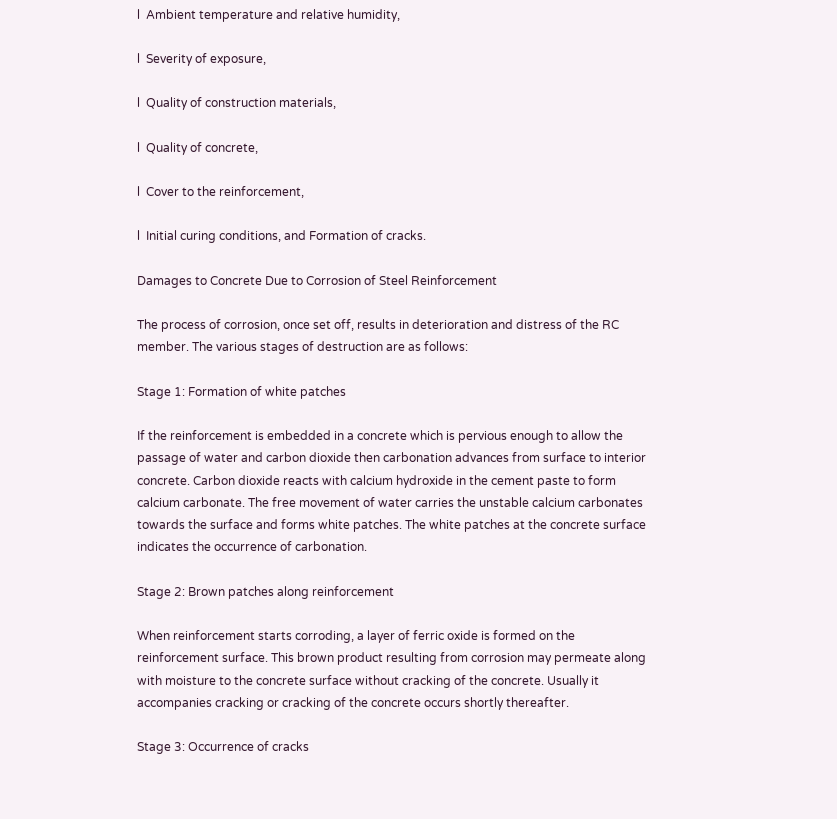l  Ambient temperature and relative humidity,

l  Severity of exposure,

l  Quality of construction materials,

l  Quality of concrete,

l  Cover to the reinforcement,

l  Initial curing conditions, and Formation of cracks.

Damages to Concrete Due to Corrosion of Steel Reinforcement

The process of corrosion, once set off, results in deterioration and distress of the RC member. The various stages of destruction are as follows:

Stage 1: Formation of white patches

If the reinforcement is embedded in a concrete which is pervious enough to allow the passage of water and carbon dioxide then carbonation advances from surface to interior concrete. Carbon dioxide reacts with calcium hydroxide in the cement paste to form calcium carbonate. The free movement of water carries the unstable calcium carbonates towards the surface and forms white patches. The white patches at the concrete surface indicates the occurrence of carbonation.

Stage 2: Brown patches along reinforcement

When reinforcement starts corroding, a layer of ferric oxide is formed on the reinforcement surface. This brown product resulting from corrosion may permeate along with moisture to the concrete surface without cracking of the concrete. Usually it accompanies cracking or cracking of the concrete occurs shortly thereafter.

Stage 3: Occurrence of cracks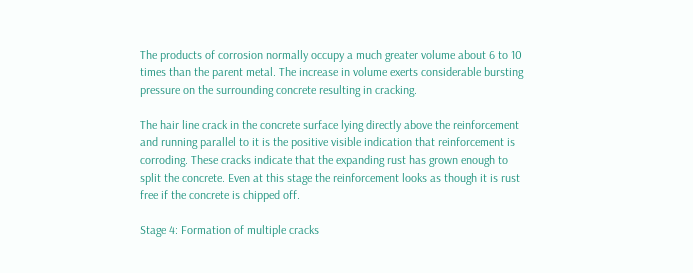The products of corrosion normally occupy a much greater volume about 6 to 10 times than the parent metal. The increase in volume exerts considerable bursting pressure on the surrounding concrete resulting in cracking.

The hair line crack in the concrete surface lying directly above the reinforcement and running parallel to it is the positive visible indication that reinforcement is corroding. These cracks indicate that the expanding rust has grown enough to split the concrete. Even at this stage the reinforcement looks as though it is rust free if the concrete is chipped off.

Stage 4: Formation of multiple cracks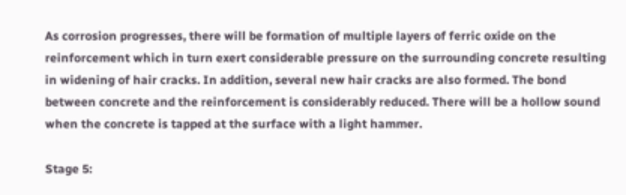As corrosion progresses, there will be formation of multiple layers of ferric oxide on the reinforcement which in turn exert considerable pressure on the surrounding concrete resulting in widening of hair cracks. In addition, several new hair cracks are also formed. The bond between concrete and the reinforcement is considerably reduced. There will be a hollow sound when the concrete is tapped at the surface with a light hammer.

Stage 5: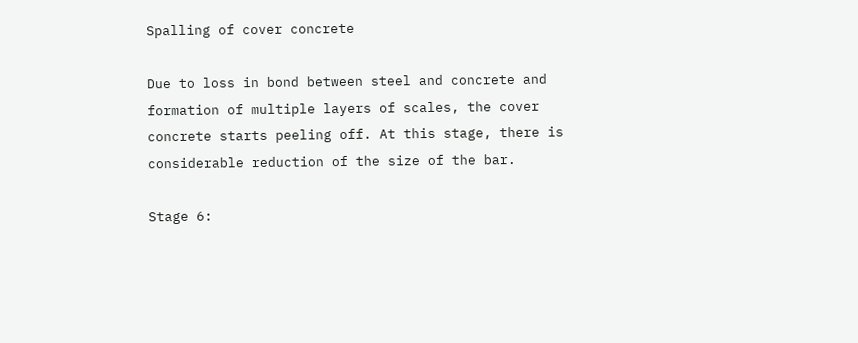Spalling of cover concrete

Due to loss in bond between steel and concrete and formation of multiple layers of scales, the cover concrete starts peeling off. At this stage, there is considerable reduction of the size of the bar.

Stage 6: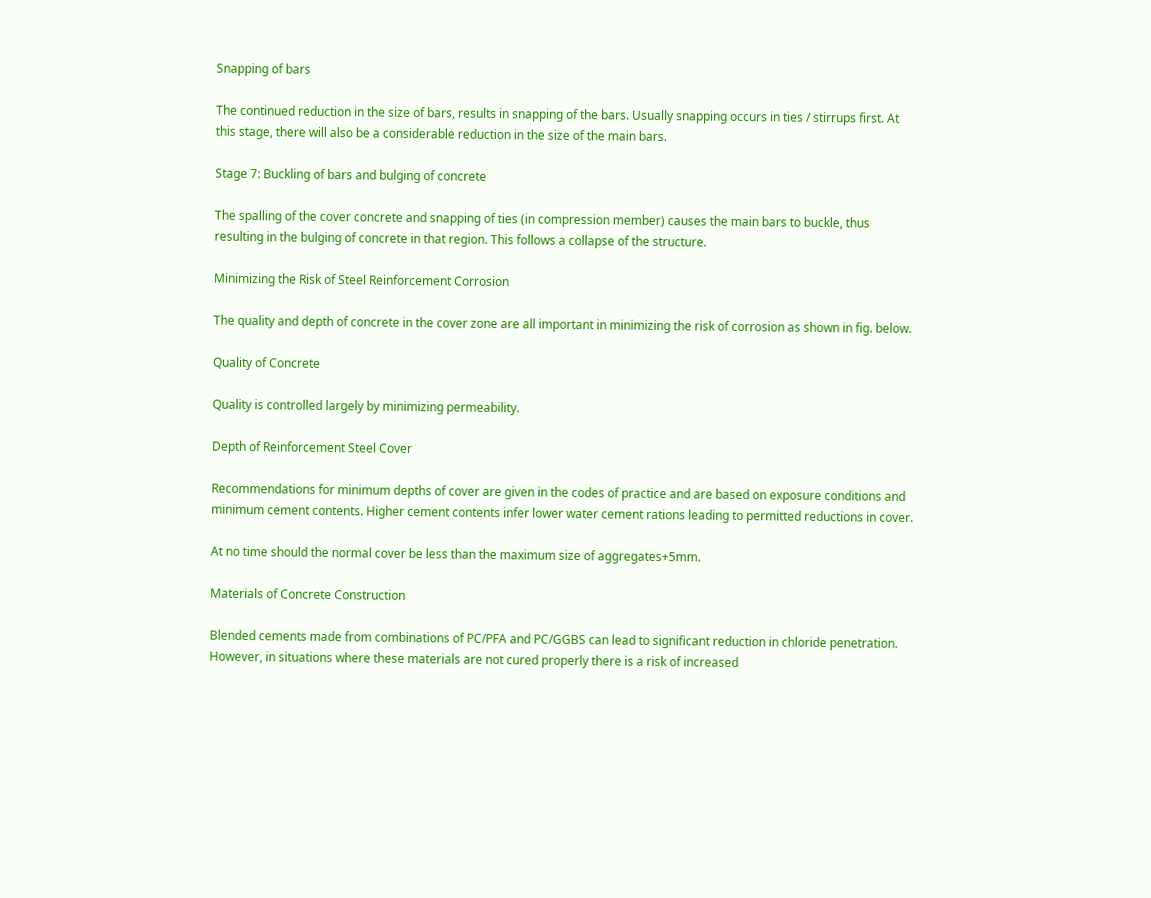Snapping of bars

The continued reduction in the size of bars, results in snapping of the bars. Usually snapping occurs in ties / stirrups first. At this stage, there will also be a considerable reduction in the size of the main bars.

Stage 7: Buckling of bars and bulging of concrete

The spalling of the cover concrete and snapping of ties (in compression member) causes the main bars to buckle, thus resulting in the bulging of concrete in that region. This follows a collapse of the structure.

Minimizing the Risk of Steel Reinforcement Corrosion

The quality and depth of concrete in the cover zone are all important in minimizing the risk of corrosion as shown in fig. below.

Quality of Concrete

Quality is controlled largely by minimizing permeability.

Depth of Reinforcement Steel Cover

Recommendations for minimum depths of cover are given in the codes of practice and are based on exposure conditions and minimum cement contents. Higher cement contents infer lower water cement rations leading to permitted reductions in cover.

At no time should the normal cover be less than the maximum size of aggregates+5mm.

Materials of Concrete Construction

Blended cements made from combinations of PC/PFA and PC/GGBS can lead to significant reduction in chloride penetration. However, in situations where these materials are not cured properly there is a risk of increased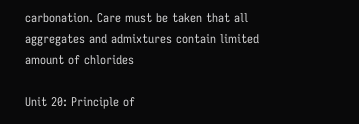carbonation. Care must be taken that all aggregates and admixtures contain limited amount of chlorides

Unit 20: Principle of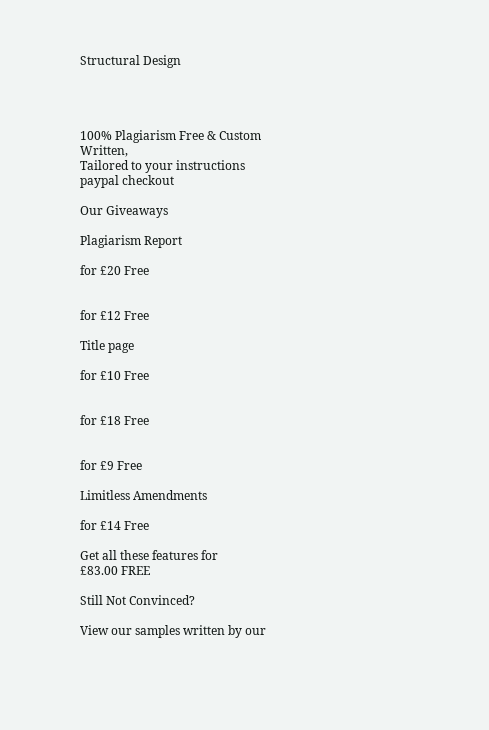Structural Design




100% Plagiarism Free & Custom Written,
Tailored to your instructions
paypal checkout

Our Giveaways

Plagiarism Report

for £20 Free


for £12 Free

Title page

for £10 Free


for £18 Free


for £9 Free

Limitless Amendments

for £14 Free

Get all these features for
£83.00 FREE

Still Not Convinced?

View our samples written by our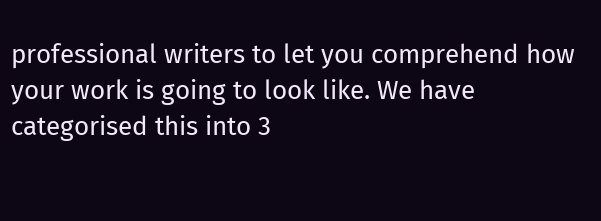professional writers to let you comprehend how your work is going to look like. We have categorised this into 3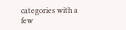categories with a few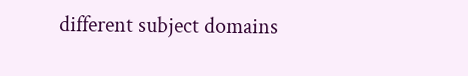different subject domains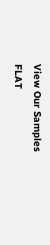View Our Samples
FLAT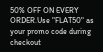50% OFF ON EVERY ORDER.Use "FLAT50" as your promo code during checkout